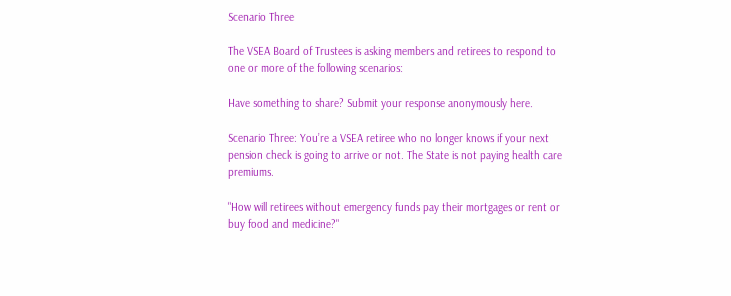Scenario Three

The VSEA Board of Trustees is asking members and retirees to respond to one or more of the following scenarios:

Have something to share? Submit your response anonymously here.

Scenario Three: You’re a VSEA retiree who no longer knows if your next pension check is going to arrive or not. The State is not paying health care premiums.

"How will retirees without emergency funds pay their mortgages or rent or buy food and medicine?"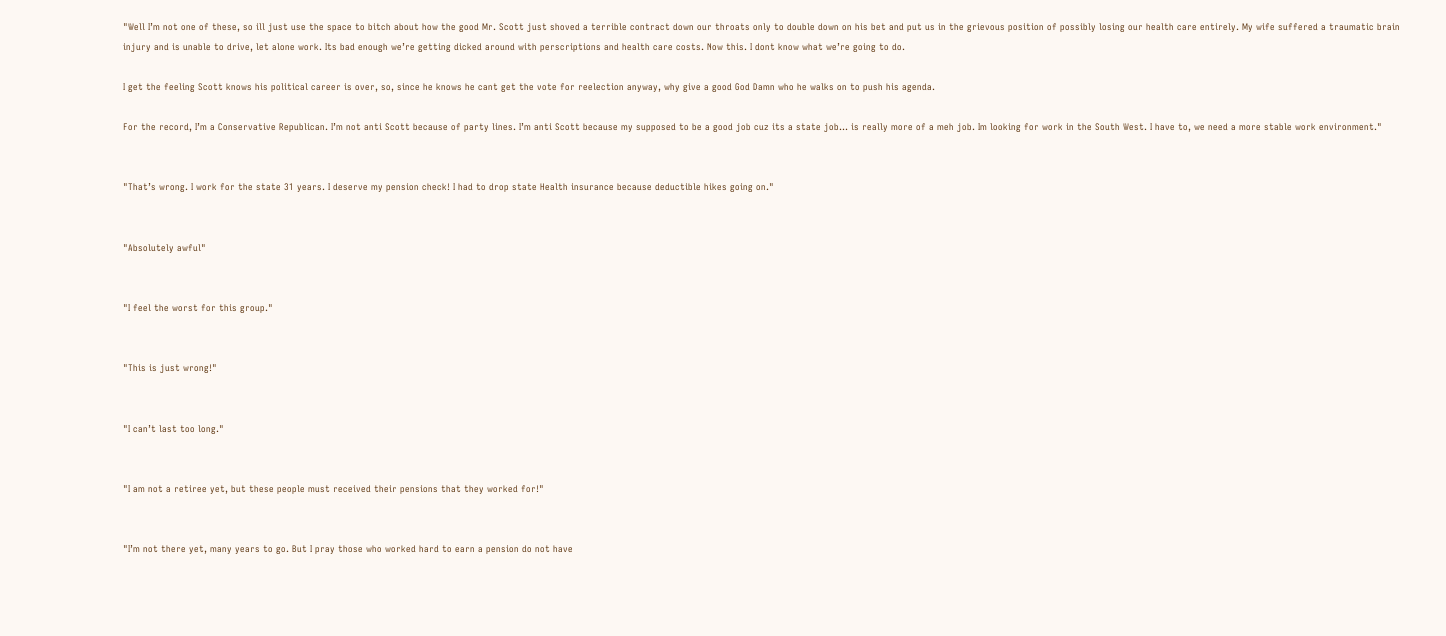"Well I’m not one of these, so ill just use the space to bitch about how the good Mr. Scott just shoved a terrible contract down our throats only to double down on his bet and put us in the grievous position of possibly losing our health care entirely. My wife suffered a traumatic brain injury and is unable to drive, let alone work. Its bad enough we’re getting dicked around with perscriptions and health care costs. Now this. I dont know what we’re going to do.

I get the feeling Scott knows his political career is over, so, since he knows he cant get the vote for reelection anyway, why give a good God Damn who he walks on to push his agenda.

For the record, I’m a Conservative Republican. I’m not anti Scott because of party lines. I’m anti Scott because my supposed to be a good job cuz its a state job… is really more of a meh job. Im looking for work in the South West. I have to, we need a more stable work environment."


"That’s wrong. I work for the state 31 years. I deserve my pension check! I had to drop state Health insurance because deductible hikes going on."


"Absolutely awful"


"I feel the worst for this group."


"This is just wrong!"


"I can’t last too long."


"I am not a retiree yet, but these people must received their pensions that they worked for!"


"I’m not there yet, many years to go. But I pray those who worked hard to earn a pension do not have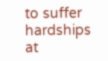to suffer hardships at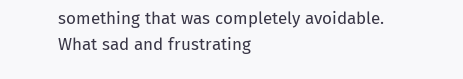something that was completely avoidable. What sad and frustrating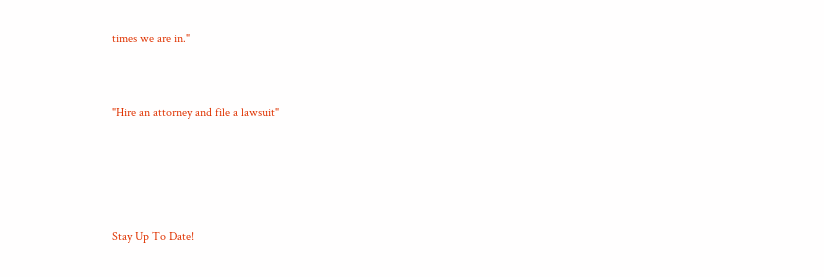times we are in."


"Hire an attorney and file a lawsuit"




Stay Up To Date!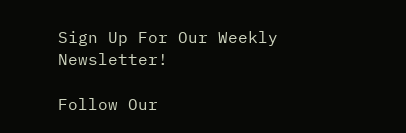Sign Up For Our Weekly Newsletter!

Follow Our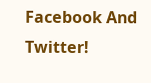Facebook And Twitter!